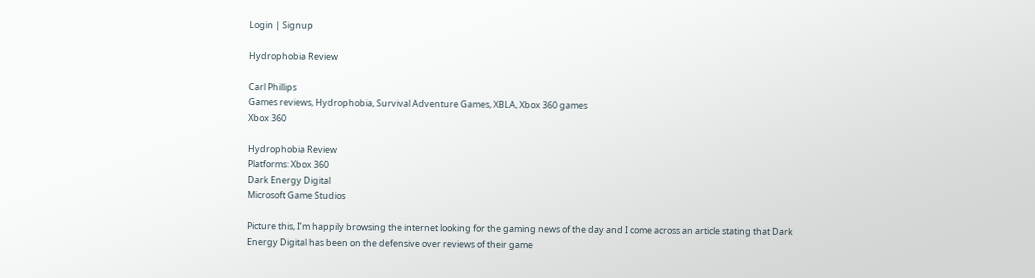Login | Signup

Hydrophobia Review

Carl Phillips
Games reviews, Hydrophobia, Survival Adventure Games, XBLA, Xbox 360 games
Xbox 360

Hydrophobia Review
Platforms: Xbox 360
Dark Energy Digital
Microsoft Game Studios

Picture this, I’m happily browsing the internet looking for the gaming news of the day and I come across an article stating that Dark Energy Digital has been on the defensive over reviews of their game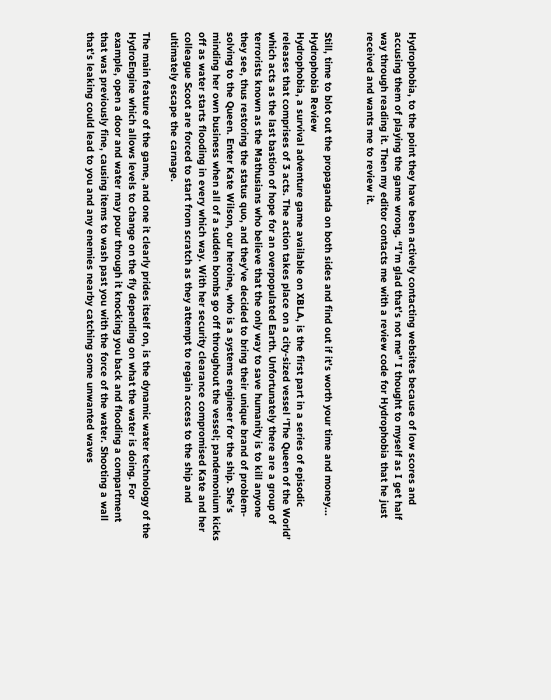Hydrophobia, to the point they have been actively contacting websites because of low scores and accusing them of playing the game wrong. “I’m glad that’s not me" I thought to myself as I get half way through reading it. Then my editor contacts me with a review code for Hydrophobia that he just received and wants me to review it.


Still, time to blot out the propaganda on both sides and find out if it’s worth your time and money...
Hydrophobia Review
Hydrophobia, a survival adventure game available on XBLA, is the first part in a series of episodic releases that comprises of 3 acts. The action takes place on a city-sized vessel ‘The Queen of the World’ which acts as the last bastion of hope for an overpopulated Earth. Unfortunately there are a group of terrorists known as the Mathusians who believe that the only way to save humanity is to kill anyone they see, thus restoring the status quo, and they’ve decided to bring their unique brand of problem-solving to the Queen. Enter Kate Wilson, our heroine, who is a systems engineer for the ship. She’s minding her own business when all of a sudden bombs go off throughout the vessel; pandemonium kicks off as water starts flooding in every which way. With her security clearance compromised Kate and her colleague Scoot are forced to start from scratch as they attempt to regain access to the ship and ultimately escape the carnage.

The main feature of the game, and one it clearly prides itself on, is the dynamic water technology of the HydroEngine which allows levels to change on the fly depending on what the water is doing. For example, open a door and water may pour through it knocking you back and flooding a compartment that was previously fine, causing items to wash past you with the force of the water. Shooting a wall that’s leaking could lead to you and any enemies nearby catching some unwanted waves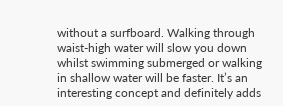without a surfboard. Walking through waist-high water will slow you down whilst swimming submerged or walking in shallow water will be faster. It’s an interesting concept and definitely adds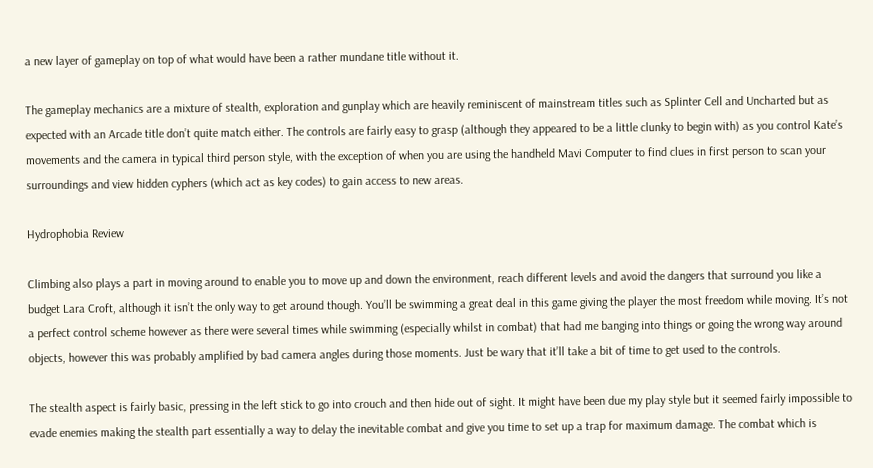a new layer of gameplay on top of what would have been a rather mundane title without it.

The gameplay mechanics are a mixture of stealth, exploration and gunplay which are heavily reminiscent of mainstream titles such as Splinter Cell and Uncharted but as expected with an Arcade title don’t quite match either. The controls are fairly easy to grasp (although they appeared to be a little clunky to begin with) as you control Kate’s movements and the camera in typical third person style, with the exception of when you are using the handheld Mavi Computer to find clues in first person to scan your surroundings and view hidden cyphers (which act as key codes) to gain access to new areas.

Hydrophobia Review

Climbing also plays a part in moving around to enable you to move up and down the environment, reach different levels and avoid the dangers that surround you like a budget Lara Croft, although it isn’t the only way to get around though. You’ll be swimming a great deal in this game giving the player the most freedom while moving. It’s not a perfect control scheme however as there were several times while swimming (especially whilst in combat) that had me banging into things or going the wrong way around objects, however this was probably amplified by bad camera angles during those moments. Just be wary that it’ll take a bit of time to get used to the controls.

The stealth aspect is fairly basic, pressing in the left stick to go into crouch and then hide out of sight. It might have been due my play style but it seemed fairly impossible to evade enemies making the stealth part essentially a way to delay the inevitable combat and give you time to set up a trap for maximum damage. The combat which is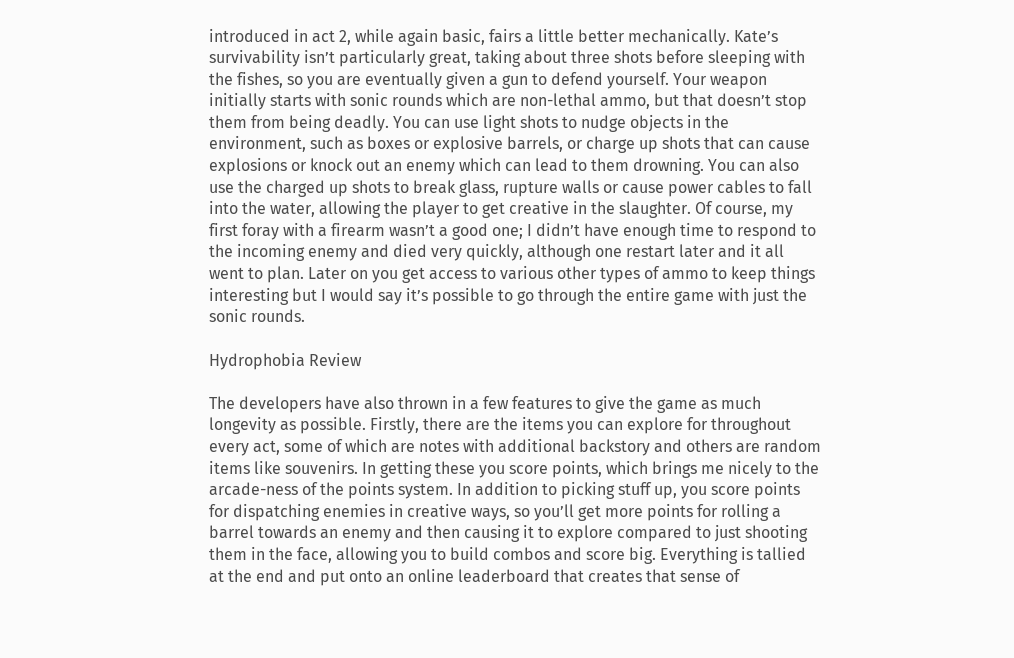introduced in act 2, while again basic, fairs a little better mechanically. Kate’s survivability isn’t particularly great, taking about three shots before sleeping with the fishes, so you are eventually given a gun to defend yourself. Your weapon initially starts with sonic rounds which are non-lethal ammo, but that doesn’t stop them from being deadly. You can use light shots to nudge objects in the environment, such as boxes or explosive barrels, or charge up shots that can cause explosions or knock out an enemy which can lead to them drowning. You can also use the charged up shots to break glass, rupture walls or cause power cables to fall into the water, allowing the player to get creative in the slaughter. Of course, my first foray with a firearm wasn’t a good one; I didn’t have enough time to respond to the incoming enemy and died very quickly, although one restart later and it all went to plan. Later on you get access to various other types of ammo to keep things interesting but I would say it’s possible to go through the entire game with just the sonic rounds.

Hydrophobia Review

The developers have also thrown in a few features to give the game as much longevity as possible. Firstly, there are the items you can explore for throughout every act, some of which are notes with additional backstory and others are random items like souvenirs. In getting these you score points, which brings me nicely to the arcade-ness of the points system. In addition to picking stuff up, you score points for dispatching enemies in creative ways, so you’ll get more points for rolling a barrel towards an enemy and then causing it to explore compared to just shooting them in the face, allowing you to build combos and score big. Everything is tallied at the end and put onto an online leaderboard that creates that sense of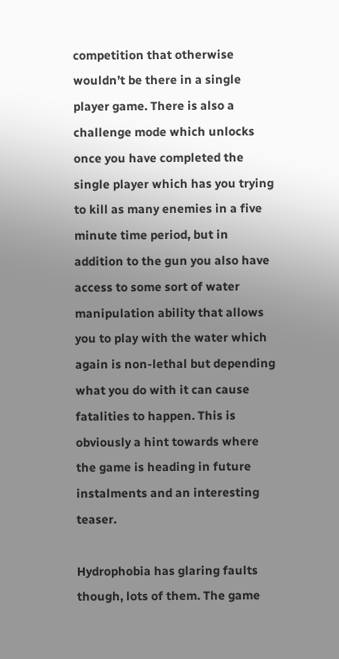competition that otherwise wouldn’t be there in a single player game. There is also a challenge mode which unlocks once you have completed the single player which has you trying to kill as many enemies in a five minute time period, but in addition to the gun you also have access to some sort of water manipulation ability that allows you to play with the water which again is non-lethal but depending what you do with it can cause fatalities to happen. This is obviously a hint towards where the game is heading in future instalments and an interesting teaser.

Hydrophobia has glaring faults though, lots of them. The game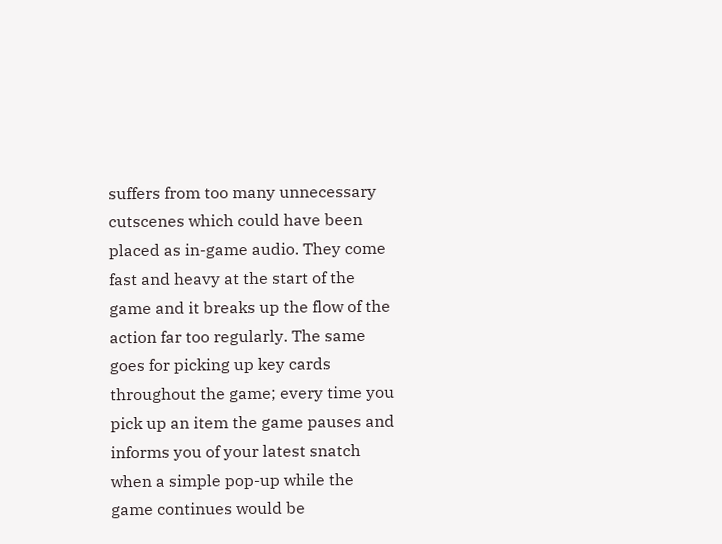suffers from too many unnecessary cutscenes which could have been placed as in-game audio. They come fast and heavy at the start of the game and it breaks up the flow of the action far too regularly. The same goes for picking up key cards throughout the game; every time you pick up an item the game pauses and informs you of your latest snatch when a simple pop-up while the game continues would be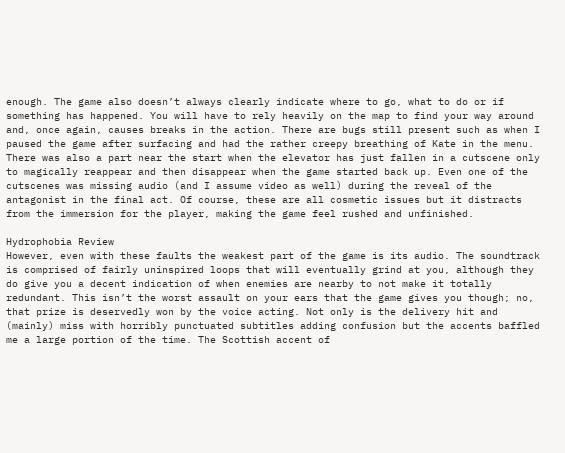enough. The game also doesn’t always clearly indicate where to go, what to do or if something has happened. You will have to rely heavily on the map to find your way around and, once again, causes breaks in the action. There are bugs still present such as when I paused the game after surfacing and had the rather creepy breathing of Kate in the menu. There was also a part near the start when the elevator has just fallen in a cutscene only to magically reappear and then disappear when the game started back up. Even one of the cutscenes was missing audio (and I assume video as well) during the reveal of the antagonist in the final act. Of course, these are all cosmetic issues but it distracts from the immersion for the player, making the game feel rushed and unfinished.

Hydrophobia Review
However, even with these faults the weakest part of the game is its audio. The soundtrack is comprised of fairly uninspired loops that will eventually grind at you, although they do give you a decent indication of when enemies are nearby to not make it totally redundant. This isn’t the worst assault on your ears that the game gives you though; no, that prize is deservedly won by the voice acting. Not only is the delivery hit and (mainly) miss with horribly punctuated subtitles adding confusion but the accents baffled me a large portion of the time. The Scottish accent of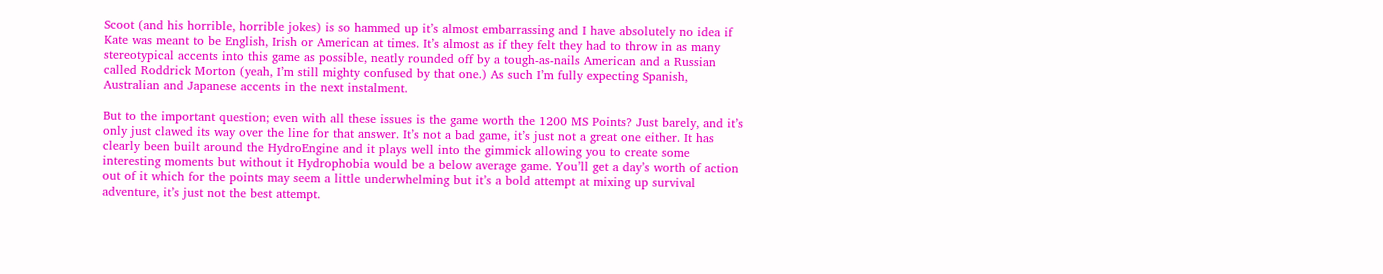Scoot (and his horrible, horrible jokes) is so hammed up it’s almost embarrassing and I have absolutely no idea if Kate was meant to be English, Irish or American at times. It’s almost as if they felt they had to throw in as many  stereotypical accents into this game as possible, neatly rounded off by a tough-as-nails American and a Russian called Roddrick Morton (yeah, I’m still mighty confused by that one.) As such I’m fully expecting Spanish, Australian and Japanese accents in the next instalment.

But to the important question; even with all these issues is the game worth the 1200 MS Points? Just barely, and it’s only just clawed its way over the line for that answer. It’s not a bad game, it’s just not a great one either. It has clearly been built around the HydroEngine and it plays well into the gimmick allowing you to create some interesting moments but without it Hydrophobia would be a below average game. You’ll get a day’s worth of action out of it which for the points may seem a little underwhelming but it’s a bold attempt at mixing up survival adventure, it’s just not the best attempt.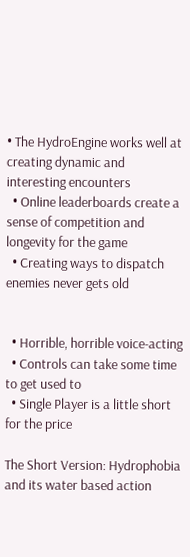• The HydroEngine works well at creating dynamic and interesting encounters
  • Online leaderboards create a sense of competition and longevity for the game
  • Creating ways to dispatch enemies never gets old


  • Horrible, horrible voice-acting
  • Controls can take some time to get used to
  • Single Player is a little short for the price

The Short Version: Hydrophobia and its water based action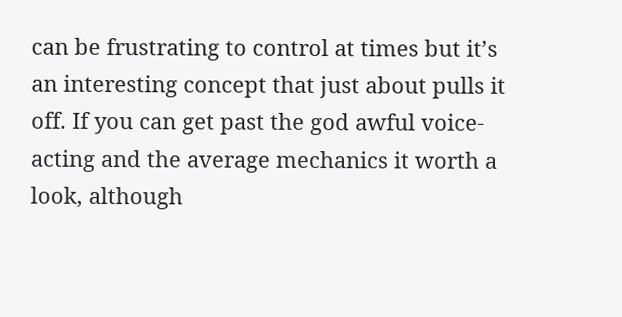can be frustrating to control at times but it’s an interesting concept that just about pulls it off. If you can get past the god awful voice-acting and the average mechanics it worth a look, although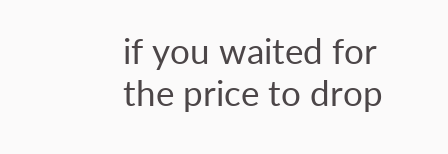if you waited for the price to drop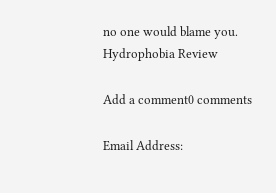no one would blame you.
Hydrophobia Review

Add a comment0 comments

Email Address: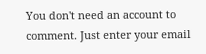You don't need an account to comment. Just enter your email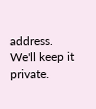address. We'll keep it private.